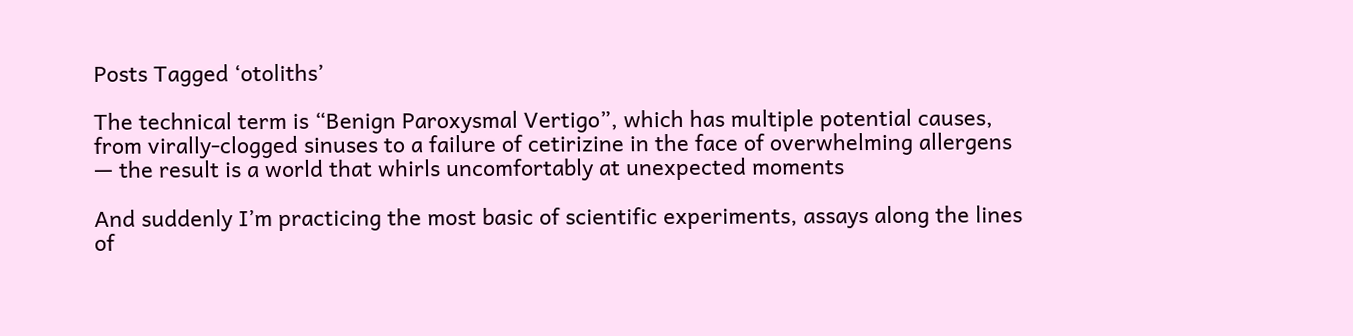Posts Tagged ‘otoliths’

The technical term is “Benign Paroxysmal Vertigo”, which has multiple potential causes, from virally-clogged sinuses to a failure of cetirizine in the face of overwhelming allergens — the result is a world that whirls uncomfortably at unexpected moments

And suddenly I’m practicing the most basic of scientific experiments, assays along the lines of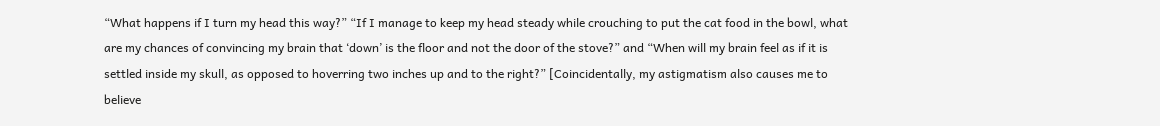“What happens if I turn my head this way?” “If I manage to keep my head steady while crouching to put the cat food in the bowl, what are my chances of convincing my brain that ‘down’ is the floor and not the door of the stove?” and “When will my brain feel as if it is settled inside my skull, as opposed to hoverring two inches up and to the right?” [Coincidentally, my astigmatism also causes me to believe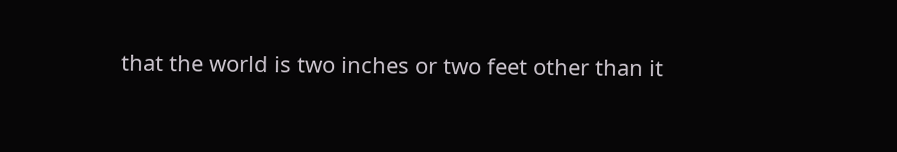that the world is two inches or two feet other than it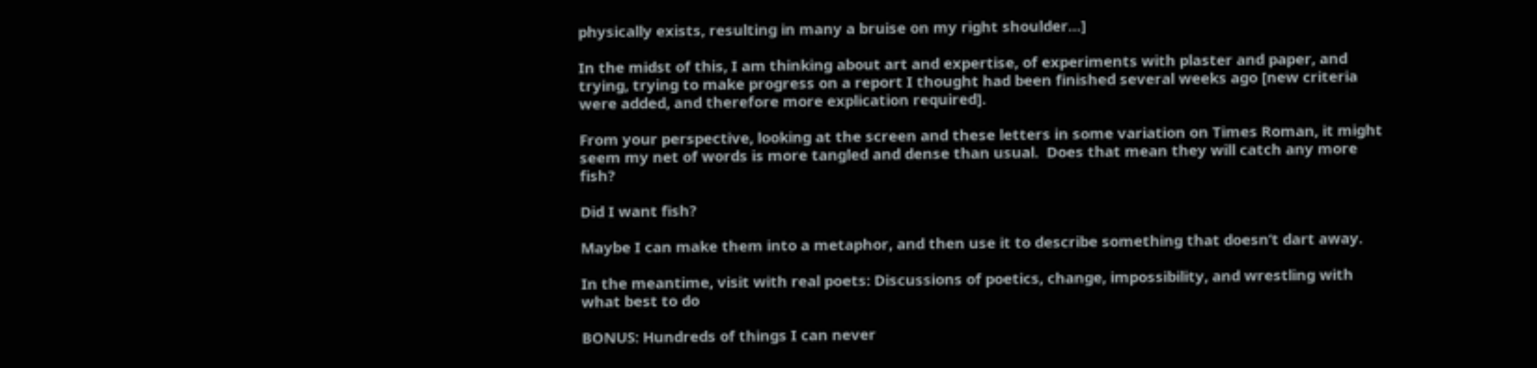physically exists, resulting in many a bruise on my right shoulder…]

In the midst of this, I am thinking about art and expertise, of experiments with plaster and paper, and trying, trying to make progress on a report I thought had been finished several weeks ago [new criteria were added, and therefore more explication required].

From your perspective, looking at the screen and these letters in some variation on Times Roman, it might seem my net of words is more tangled and dense than usual.  Does that mean they will catch any more fish?

Did I want fish?

Maybe I can make them into a metaphor, and then use it to describe something that doesn’t dart away.

In the meantime, visit with real poets: Discussions of poetics, change, impossibility, and wrestling with what best to do

BONUS: Hundreds of things I can never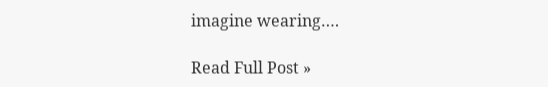imagine wearing….

Read Full Post »